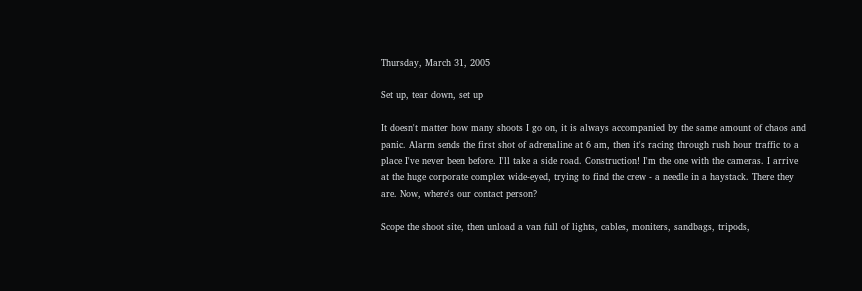Thursday, March 31, 2005

Set up, tear down, set up

It doesn't matter how many shoots I go on, it is always accompanied by the same amount of chaos and panic. Alarm sends the first shot of adrenaline at 6 am, then it's racing through rush hour traffic to a place I've never been before. I'll take a side road. Construction! I'm the one with the cameras. I arrive at the huge corporate complex wide-eyed, trying to find the crew - a needle in a haystack. There they are. Now, where's our contact person?

Scope the shoot site, then unload a van full of lights, cables, moniters, sandbags, tripods,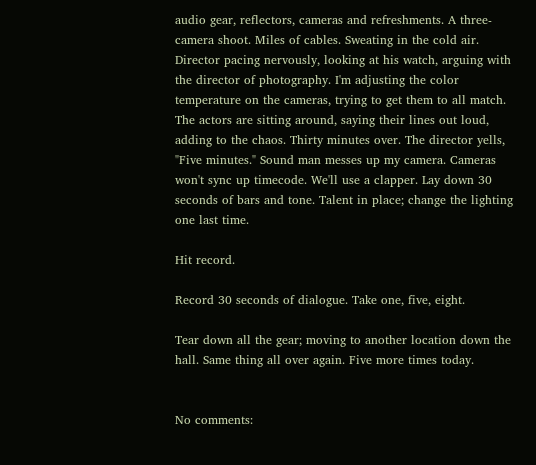audio gear, reflectors, cameras and refreshments. A three-camera shoot. Miles of cables. Sweating in the cold air. Director pacing nervously, looking at his watch, arguing with the director of photography. I'm adjusting the color temperature on the cameras, trying to get them to all match. The actors are sitting around, saying their lines out loud, adding to the chaos. Thirty minutes over. The director yells, "Five minutes." Sound man messes up my camera. Cameras won't sync up timecode. We'll use a clapper. Lay down 30 seconds of bars and tone. Talent in place; change the lighting one last time.

Hit record.

Record 30 seconds of dialogue. Take one, five, eight.

Tear down all the gear; moving to another location down the hall. Same thing all over again. Five more times today.


No comments: